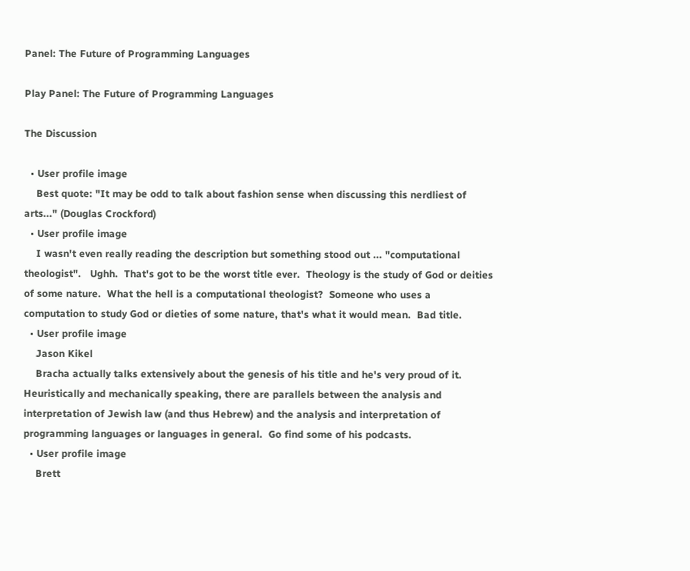Panel: The Future of Programming Languages

Play Panel: The Future of Programming Languages

The Discussion

  • User profile image
    Best quote: "It may be odd to talk about fashion sense when discussing this nerdliest of arts..." (Douglas Crockford)
  • User profile image
    I wasn't even really reading the description but something stood out ... "computational theologist".   Ughh.  That's got to be the worst title ever.  Theology is the study of God or deities of some nature.  What the hell is a computational theologist?  Someone who uses a computation to study God or dieties of some nature, that's what it would mean.  Bad title.
  • User profile image
    Jason Kikel
    Bracha actually talks extensively about the genesis of his title and he's very proud of it.  Heuristically and mechanically speaking, there are parallels between the analysis and interpretation of Jewish law (and thus Hebrew) and the analysis and interpretation of programming languages or languages in general.  Go find some of his podcasts.
  • User profile image
    Brett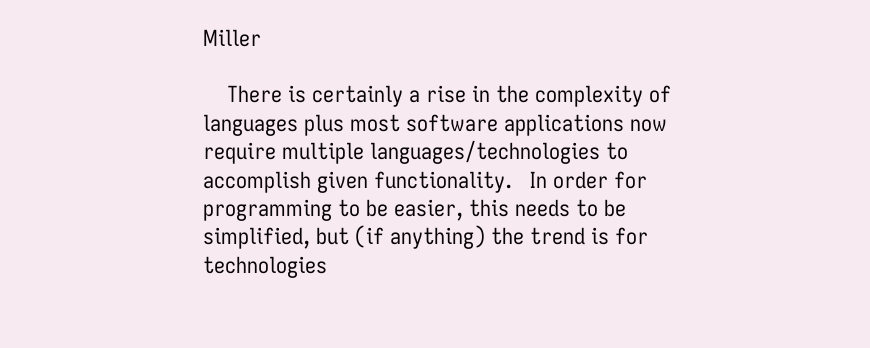Miller

    There is certainly a rise in the complexity of languages plus most software applications now require multiple languages/technologies to accomplish given functionality.   In order for programming to be easier, this needs to be simplified, but (if anything) the trend is for technologies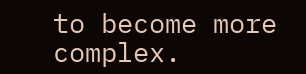to become more complex.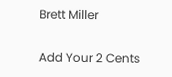Brett Miller

Add Your 2 Cents